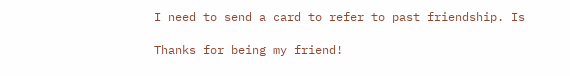I need to send a card to refer to past friendship. Is

Thanks for being my friend!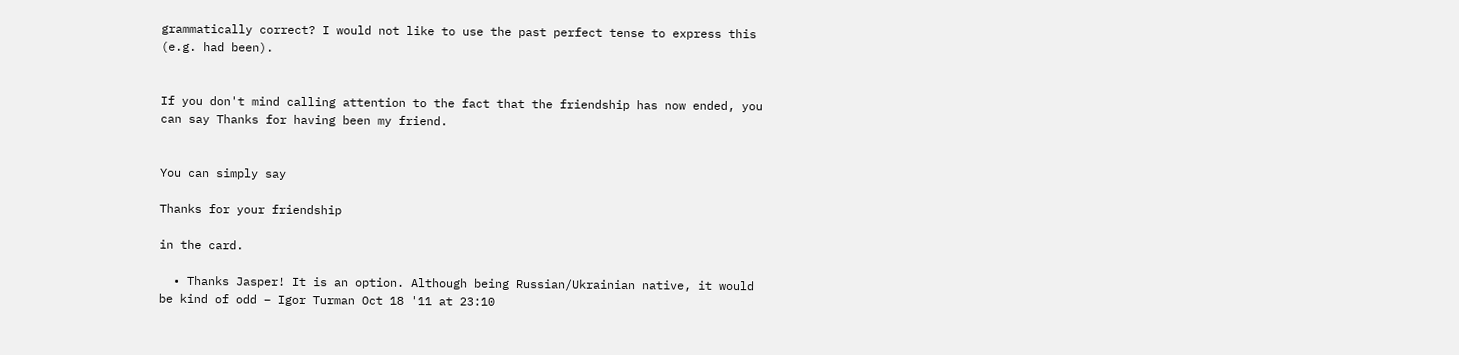grammatically correct? I would not like to use the past perfect tense to express this (e.g. had been).


If you don't mind calling attention to the fact that the friendship has now ended, you can say Thanks for having been my friend.


You can simply say

Thanks for your friendship

in the card.

  • Thanks Jasper! It is an option. Although being Russian/Ukrainian native, it would be kind of odd – Igor Turman Oct 18 '11 at 23:10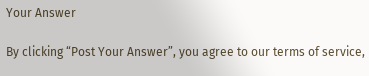Your Answer

By clicking “Post Your Answer”, you agree to our terms of service,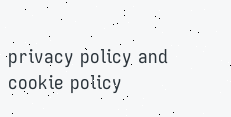privacy policy and cookie policy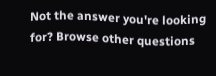Not the answer you're looking for? Browse other questions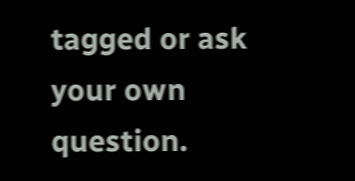tagged or ask your own question.